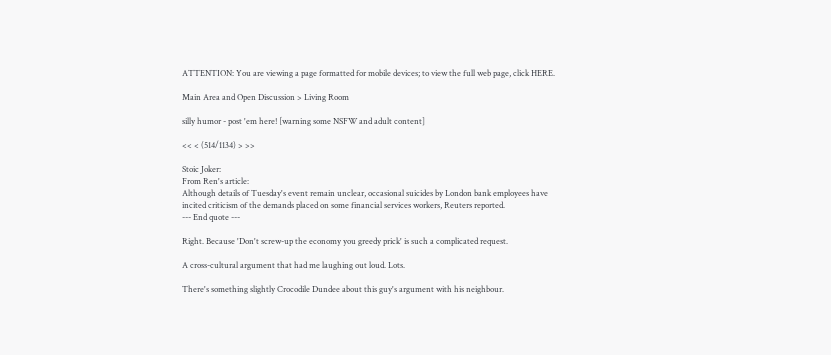ATTENTION: You are viewing a page formatted for mobile devices; to view the full web page, click HERE.

Main Area and Open Discussion > Living Room

silly humor - post 'em here! [warning some NSFW and adult content]

<< < (514/1134) > >>

Stoic Joker:
From Ren's article:
Although details of Tuesday's event remain unclear, occasional suicides by London bank employees have incited criticism of the demands placed on some financial services workers, Reuters reported.
--- End quote ---

Right. Because 'Don't screw-up the economy you greedy prick' is such a complicated request.

A cross-cultural argument that had me laughing out loud. Lots.

There's something slightly Crocodile Dundee about this guy's argument with his neighbour.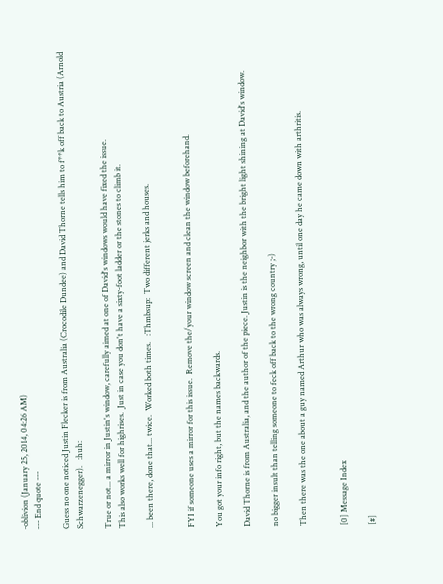-oblivion (January 25, 2014, 04:26 AM)
--- End quote ---

Guess no one noticed Justin Flecker is from Australia (Crocodile Dundee) and David Thorne tells him to f**k off back to Austria (Arnold Schwarzenegger).   :huh:

True or not... a mirror in Justin's window, carefully aimed at one of David's windows would have fixed the issue.
This also works well for highrises.  Just in case you don't have a sixty-foot ladder or the stones to climb it.

... been there, done that... twice.  Worked both times.   :Thmbsup:  Two different jerks and houses.


FYI if someone uses a mirror for this issue.  Remove the/your window screen and clean the window beforehand.

You got your info right, but the names backwards.

David Thorne is from Australia, and the author of the piece. Justin is the neighbor with the bright light shining at David's window.

no bigger insult than telling someone to feck off back to the wrong country ;-)

Then there was the one about a guy named Arthur who was always wrong, until one day he came down with arthritis.


[0] Message Index

[#]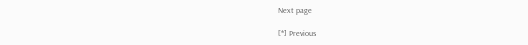Next page

[*] Previous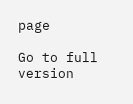page

Go to full version